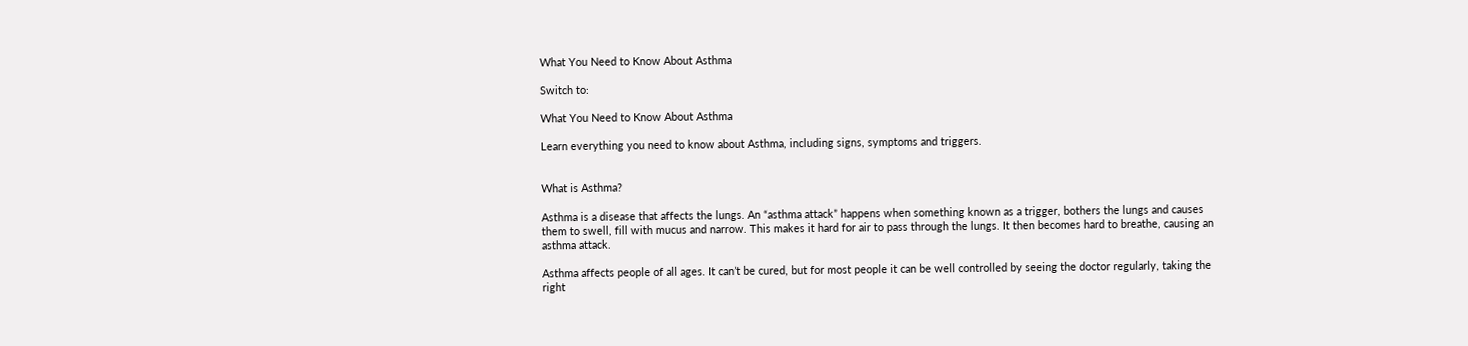What You Need to Know About Asthma

Switch to:

What You Need to Know About Asthma

Learn everything you need to know about Asthma, including signs, symptoms and triggers.


What is Asthma?

Asthma is a disease that affects the lungs. An “asthma attack” happens when something known as a trigger, bothers the lungs and causes them to swell, fill with mucus and narrow. This makes it hard for air to pass through the lungs. It then becomes hard to breathe, causing an asthma attack.

Asthma affects people of all ages. It can’t be cured, but for most people it can be well controlled by seeing the doctor regularly, taking the right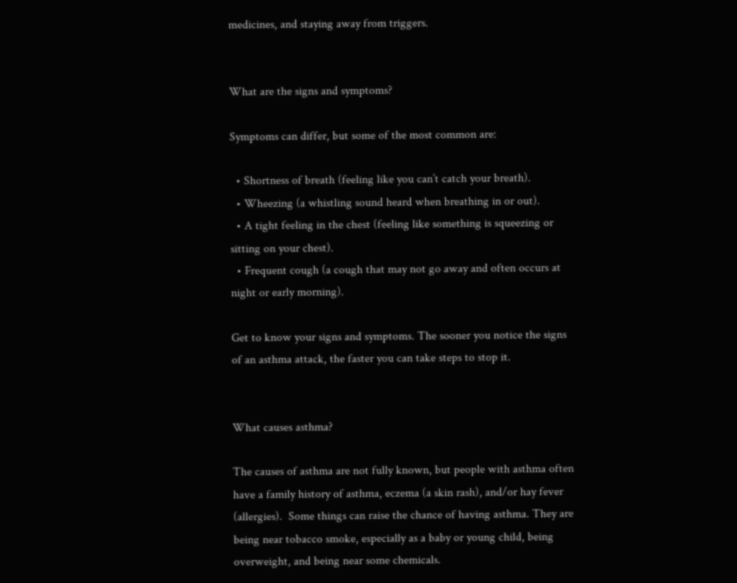medicines, and staying away from triggers.


What are the signs and symptoms?

Symptoms can differ, but some of the most common are:

  • Shortness of breath (feeling like you can’t catch your breath).
  • Wheezing (a whistling sound heard when breathing in or out).
  • A tight feeling in the chest (feeling like something is squeezing or sitting on your chest).
  • Frequent cough (a cough that may not go away and often occurs at night or early morning).

Get to know your signs and symptoms. The sooner you notice the signs of an asthma attack, the faster you can take steps to stop it.


What causes asthma?

The causes of asthma are not fully known, but people with asthma often have a family history of asthma, eczema (a skin rash), and/or hay fever (allergies).  Some things can raise the chance of having asthma. They are being near tobacco smoke, especially as a baby or young child, being overweight, and being near some chemicals.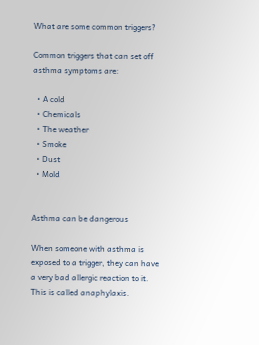What are some common triggers?

Common triggers that can set off asthma symptoms are:

  • A cold
  • Chemicals
  • The weather
  • Smoke
  • Dust
  • Mold


Asthma can be dangerous

When someone with asthma is exposed to a trigger, they can have a very bad allergic reaction to it. This is called anaphylaxis.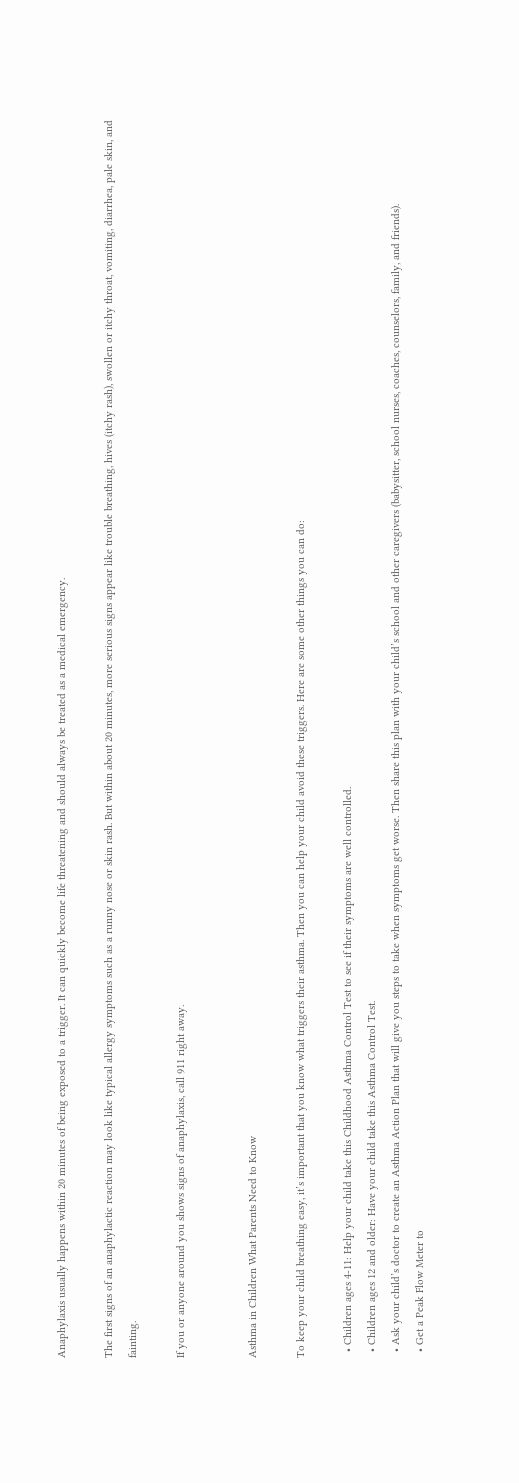Anaphylaxis usually happens within 20 minutes of being exposed to a trigger. It can quickly become life threatening and should always be treated as a medical emergency.

The first signs of an anaphylactic reaction may look like typical allergy symptoms such as a runny nose or skin rash. But within about 20 minutes, more serious signs appear like trouble breathing, hives (itchy rash), swollen or itchy throat, vomiting, diarrhea, pale skin, and fainting.

If you or anyone around you shows signs of anaphylaxis, call 911 right away.


Asthma in Children What Parents Need to Know

To keep your child breathing easy, it’s important that you know what triggers their asthma. Then you can help your child avoid these triggers. Here are some other things you can do:

  • Children ages 4-11: Help your child take this Childhood Asthma Control Test to see if their symptoms are well controlled.
  • Children ages 12 and older: Have your child take this Asthma Control Test.
  • Ask your child’s doctor to create an Asthma Action Plan that will give you steps to take when symptoms get worse. Then share this plan with your child’s school and other caregivers (babysitter, school nurses, coaches, counselors, family, and friends).
  • Get a Peak Flow Meter to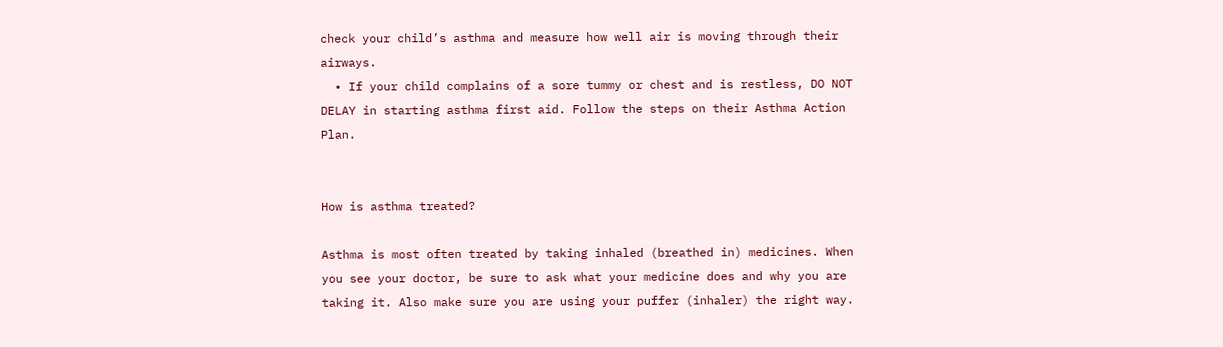check your child’s asthma and measure how well air is moving through their airways.
  • If your child complains of a sore tummy or chest and is restless, DO NOT DELAY in starting asthma first aid. Follow the steps on their Asthma Action Plan.


How is asthma treated?

Asthma is most often treated by taking inhaled (breathed in) medicines. When you see your doctor, be sure to ask what your medicine does and why you are taking it. Also make sure you are using your puffer (inhaler) the right way.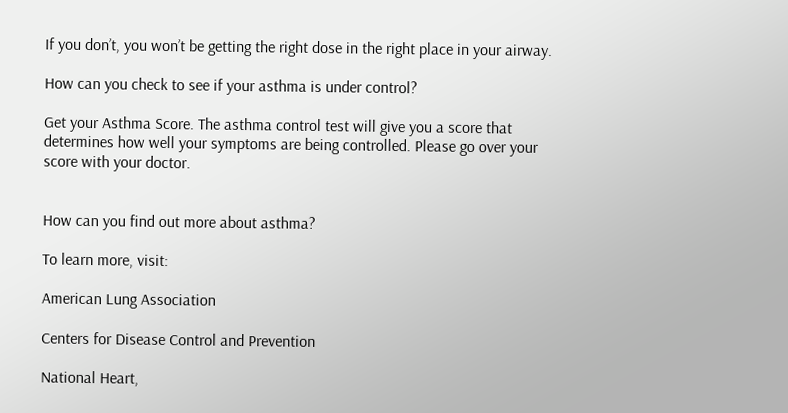If you don’t, you won’t be getting the right dose in the right place in your airway.

How can you check to see if your asthma is under control?

Get your Asthma Score. The asthma control test will give you a score that determines how well your symptoms are being controlled. Please go over your score with your doctor.


How can you find out more about asthma?

To learn more, visit:

American Lung Association

Centers for Disease Control and Prevention

National Heart,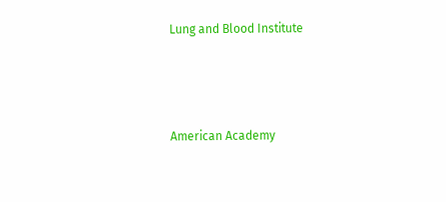Lung and Blood Institute



American Academy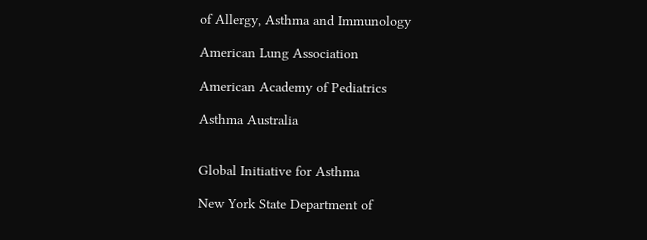of Allergy, Asthma and Immunology

American Lung Association

American Academy of Pediatrics

Asthma Australia


Global Initiative for Asthma

New York State Department of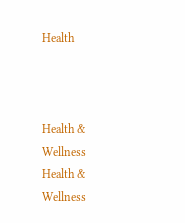Health



Health & Wellness Health & Wellness